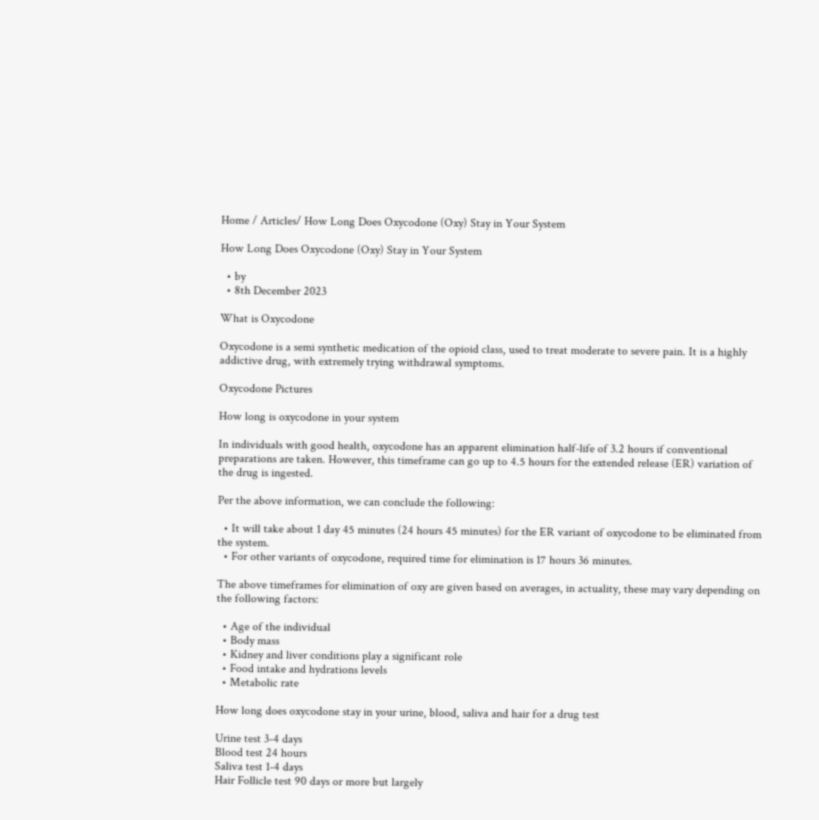Home / Articles/ How Long Does Oxycodone (Oxy) Stay in Your System

How Long Does Oxycodone (Oxy) Stay in Your System

  • by
  • 8th December 2023

What is Oxycodone

Oxycodone is a semi synthetic medication of the opioid class, used to treat moderate to severe pain. It is a highly addictive drug, with extremely trying withdrawal symptoms.

Oxycodone Pictures

How long is oxycodone in your system

In individuals with good health, oxycodone has an apparent elimination half-life of 3.2 hours if conventional preparations are taken. However, this timeframe can go up to 4.5 hours for the extended release (ER) variation of the drug is ingested.

Per the above information, we can conclude the following:

  • It will take about 1 day 45 minutes (24 hours 45 minutes) for the ER variant of oxycodone to be eliminated from the system.
  • For other variants of oxycodone, required time for elimination is 17 hours 36 minutes.

The above timeframes for elimination of oxy are given based on averages, in actuality, these may vary depending on the following factors:

  • Age of the individual
  • Body mass
  • Kidney and liver conditions play a significant role
  • Food intake and hydrations levels
  • Metabolic rate

How long does oxycodone stay in your urine, blood, saliva and hair for a drug test

Urine test 3-4 days
Blood test 24 hours
Saliva test 1-4 days
Hair Follicle test 90 days or more but largely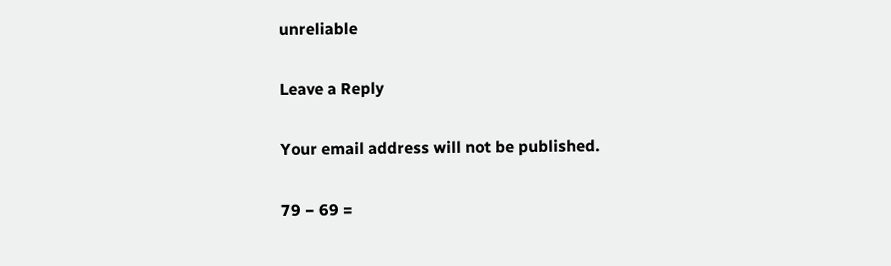unreliable

Leave a Reply

Your email address will not be published.

79 − 69 =